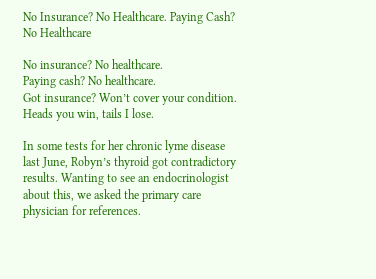No Insurance? No Healthcare. Paying Cash? No Healthcare

No insurance? No healthcare.
Paying cash? No healthcare.
Got insurance? Won’t cover your condition.
Heads you win, tails I lose.

In some tests for her chronic lyme disease last June, Robyn’s thyroid got contradictory results. Wanting to see an endocrinologist about this, we asked the primary care physician for references.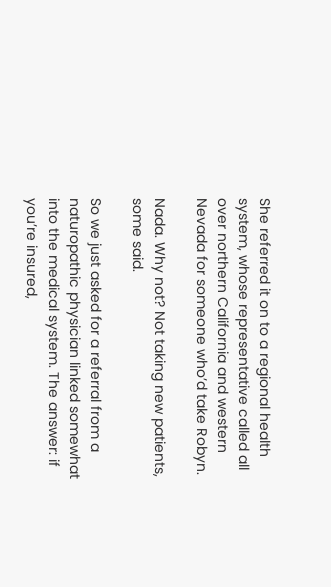She referred it on to a regional health system, whose representative called all over northern California and western Nevada for someone who’d take Robyn.

Nada. Why not? Not taking new patients, some said.

So we just asked for a referral from a naturopathic physician linked somewhat into the medical system. The answer: if you’re insured,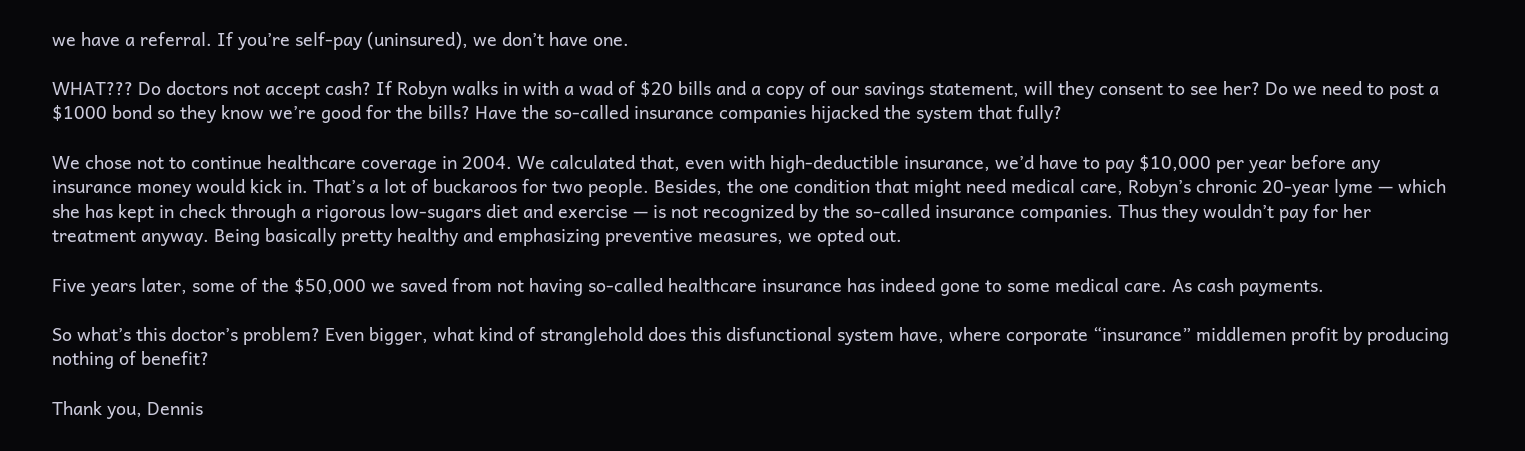we have a referral. If you’re self-pay (uninsured), we don’t have one.

WHAT??? Do doctors not accept cash? If Robyn walks in with a wad of $20 bills and a copy of our savings statement, will they consent to see her? Do we need to post a $1000 bond so they know we’re good for the bills? Have the so-called insurance companies hijacked the system that fully?

We chose not to continue healthcare coverage in 2004. We calculated that, even with high-deductible insurance, we’d have to pay $10,000 per year before any insurance money would kick in. That’s a lot of buckaroos for two people. Besides, the one condition that might need medical care, Robyn’s chronic 20-year lyme — which she has kept in check through a rigorous low-sugars diet and exercise — is not recognized by the so-called insurance companies. Thus they wouldn’t pay for her treatment anyway. Being basically pretty healthy and emphasizing preventive measures, we opted out.

Five years later, some of the $50,000 we saved from not having so-called healthcare insurance has indeed gone to some medical care. As cash payments.

So what’s this doctor’s problem? Even bigger, what kind of stranglehold does this disfunctional system have, where corporate “insurance” middlemen profit by producing nothing of benefit?

Thank you, Dennis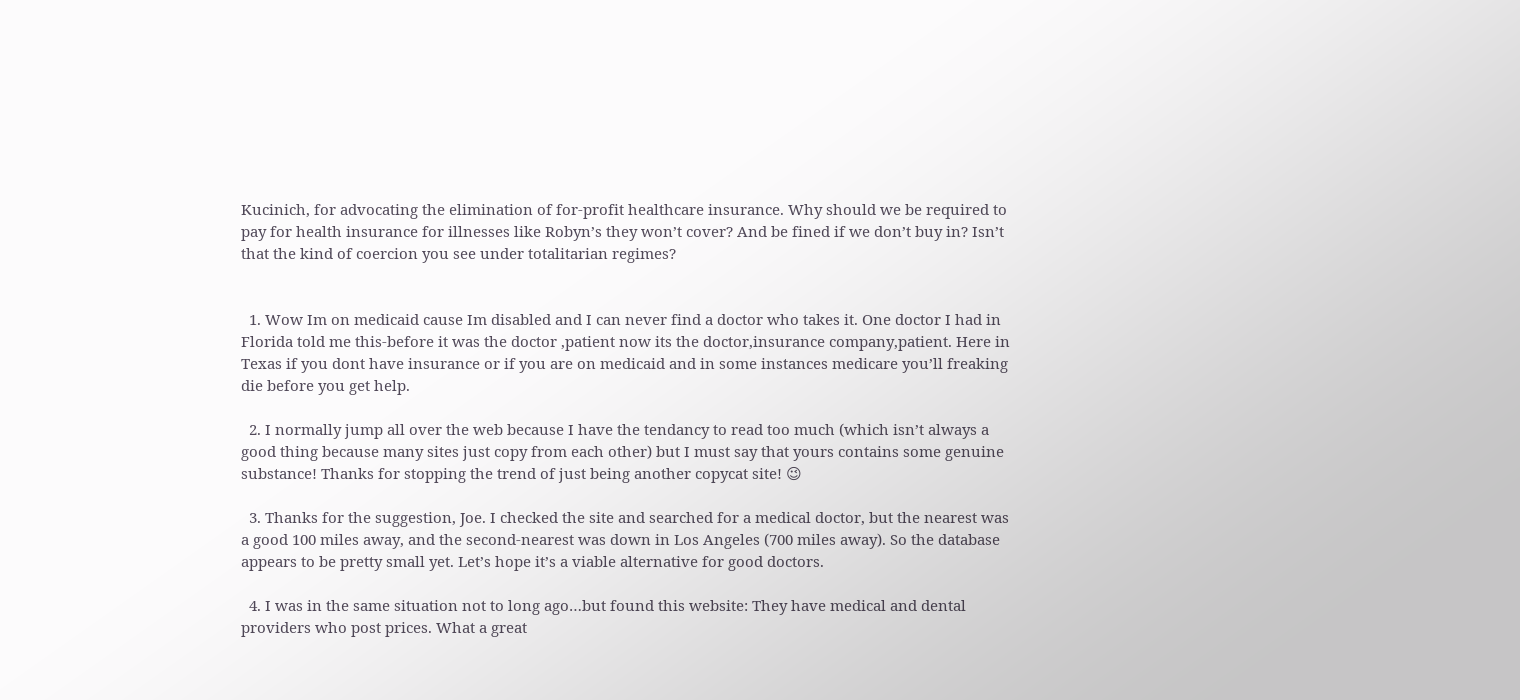Kucinich, for advocating the elimination of for-profit healthcare insurance. Why should we be required to pay for health insurance for illnesses like Robyn’s they won’t cover? And be fined if we don’t buy in? Isn’t that the kind of coercion you see under totalitarian regimes?


  1. Wow Im on medicaid cause Im disabled and I can never find a doctor who takes it. One doctor I had in Florida told me this-before it was the doctor ,patient now its the doctor,insurance company,patient. Here in Texas if you dont have insurance or if you are on medicaid and in some instances medicare you’ll freaking die before you get help.

  2. I normally jump all over the web because I have the tendancy to read too much (which isn’t always a good thing because many sites just copy from each other) but I must say that yours contains some genuine substance! Thanks for stopping the trend of just being another copycat site! 😉

  3. Thanks for the suggestion, Joe. I checked the site and searched for a medical doctor, but the nearest was a good 100 miles away, and the second-nearest was down in Los Angeles (700 miles away). So the database appears to be pretty small yet. Let’s hope it’s a viable alternative for good doctors.

  4. I was in the same situation not to long ago…but found this website: They have medical and dental providers who post prices. What a great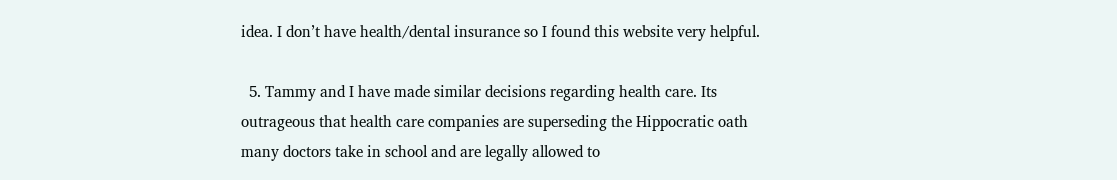idea. I don’t have health/dental insurance so I found this website very helpful.

  5. Tammy and I have made similar decisions regarding health care. Its outrageous that health care companies are superseding the Hippocratic oath many doctors take in school and are legally allowed to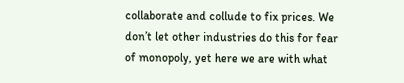collaborate and collude to fix prices. We don’t let other industries do this for fear of monopoly, yet here we are with what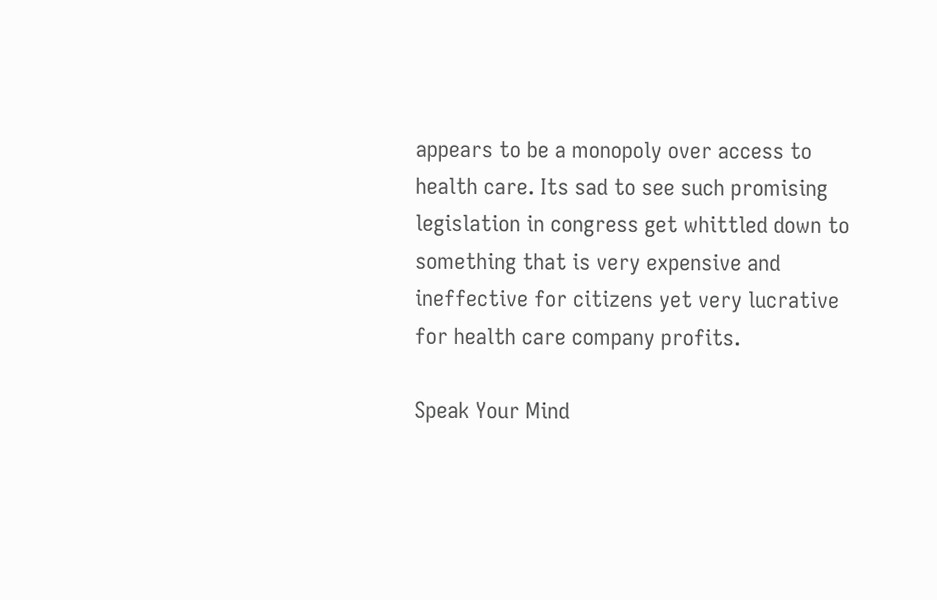appears to be a monopoly over access to health care. Its sad to see such promising legislation in congress get whittled down to something that is very expensive and ineffective for citizens yet very lucrative for health care company profits.

Speak Your Mind